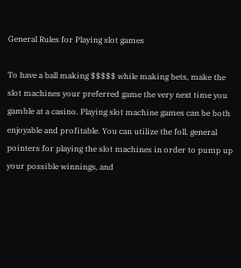General Rules for Playing slot games

To have a ball making $$$$$ while making bets, make the slot machines your preferred game the very next time you gamble at a casino. Playing slot machine games can be both enjoyable and profitable. You can utilize the foll. general pointers for playing the slot machines in order to pump up your possible winnings, and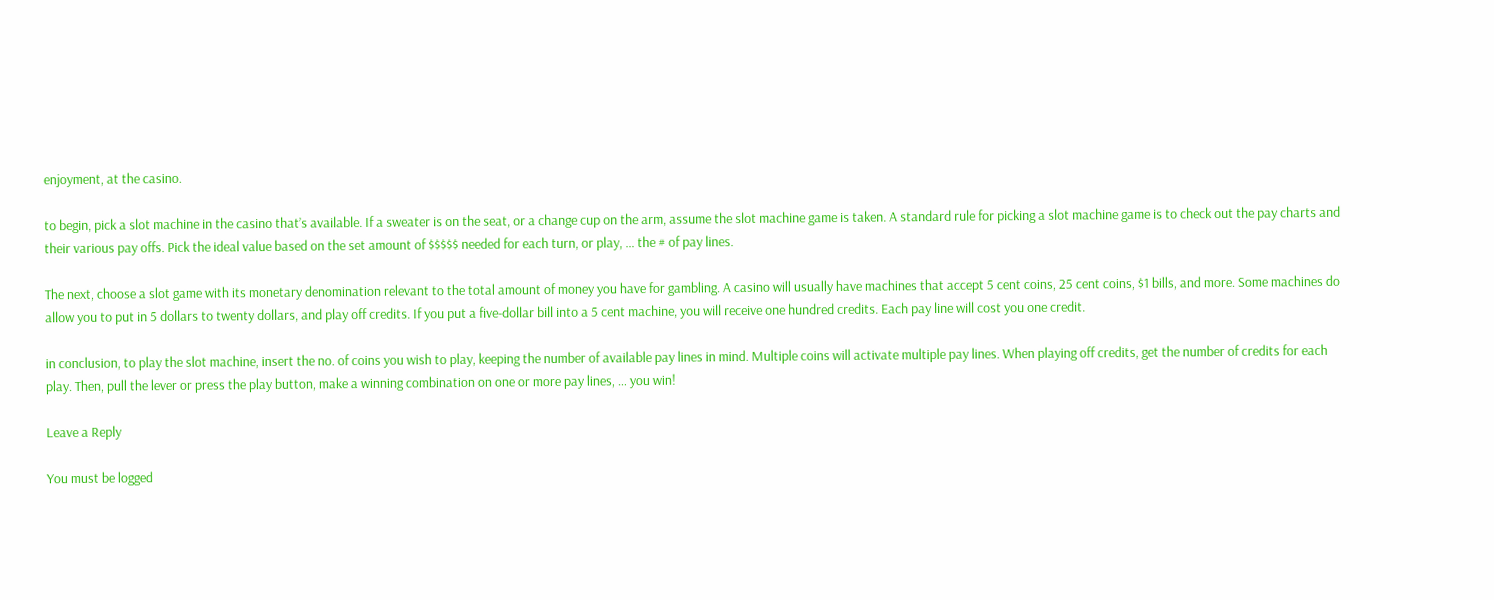enjoyment, at the casino.

to begin, pick a slot machine in the casino that’s available. If a sweater is on the seat, or a change cup on the arm, assume the slot machine game is taken. A standard rule for picking a slot machine game is to check out the pay charts and their various pay offs. Pick the ideal value based on the set amount of $$$$$ needed for each turn, or play, … the # of pay lines.

The next, choose a slot game with its monetary denomination relevant to the total amount of money you have for gambling. A casino will usually have machines that accept 5 cent coins, 25 cent coins, $1 bills, and more. Some machines do allow you to put in 5 dollars to twenty dollars, and play off credits. If you put a five-dollar bill into a 5 cent machine, you will receive one hundred credits. Each pay line will cost you one credit.

in conclusion, to play the slot machine, insert the no. of coins you wish to play, keeping the number of available pay lines in mind. Multiple coins will activate multiple pay lines. When playing off credits, get the number of credits for each play. Then, pull the lever or press the play button, make a winning combination on one or more pay lines, … you win!

Leave a Reply

You must be logged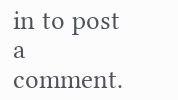in to post a comment.